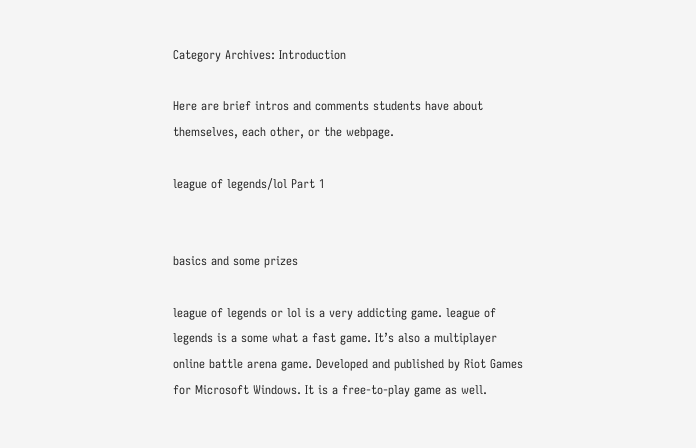Category Archives: Introduction

Here are brief intros and comments students have about themselves, each other, or the webpage.

league of legends/lol Part 1


basics and some prizes

league of legends or lol is a very addicting game. league of legends is a some what a fast game. It’s also a multiplayer online battle arena game. Developed and published by Riot Games for Microsoft Windows. It is a free-to-play game as well.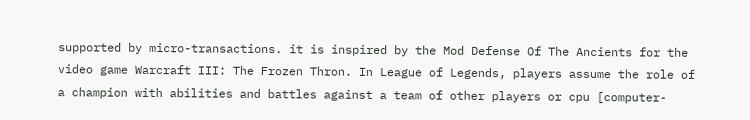supported by micro-transactions. it is inspired by the Mod Defense Of The Ancients for the video game Warcraft III: The Frozen Thron. In League of Legends, players assume the role of a champion with abilities and battles against a team of other players or cpu [computer-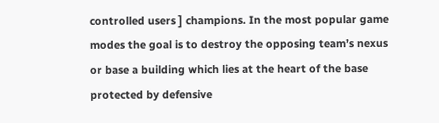controlled users ] champions. In the most popular game modes the goal is to destroy the opposing team’s nexus or base a building which lies at the heart of the base protected by defensive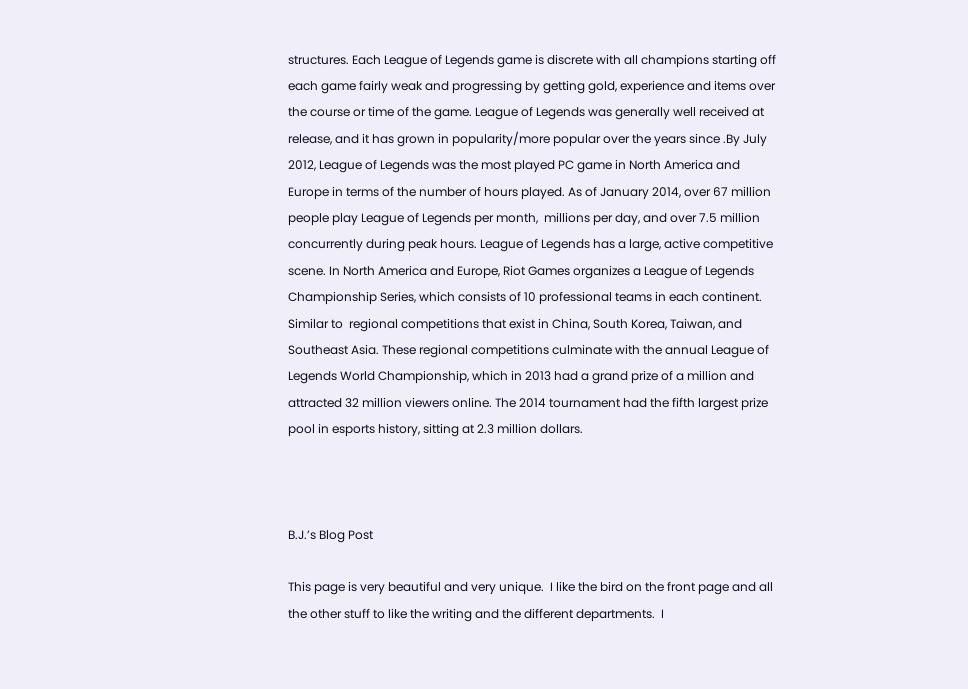structures. Each League of Legends game is discrete with all champions starting off each game fairly weak and progressing by getting gold, experience and items over the course or time of the game. League of Legends was generally well received at release, and it has grown in popularity/more popular over the years since .By July 2012, League of Legends was the most played PC game in North America and Europe in terms of the number of hours played. As of January 2014, over 67 million people play League of Legends per month,  millions per day, and over 7.5 million concurrently during peak hours. League of Legends has a large, active competitive scene. In North America and Europe, Riot Games organizes a League of Legends Championship Series, which consists of 10 professional teams in each continent. Similar to  regional competitions that exist in China, South Korea, Taiwan, and Southeast Asia. These regional competitions culminate with the annual League of Legends World Championship, which in 2013 had a grand prize of a million and attracted 32 million viewers online. The 2014 tournament had the fifth largest prize pool in esports history, sitting at 2.3 million dollars.



B.J.’s Blog Post

This page is very beautiful and very unique.  I like the bird on the front page and all the other stuff to like the writing and the different departments.  I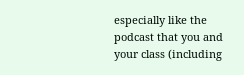especially like the podcast that you and your class (including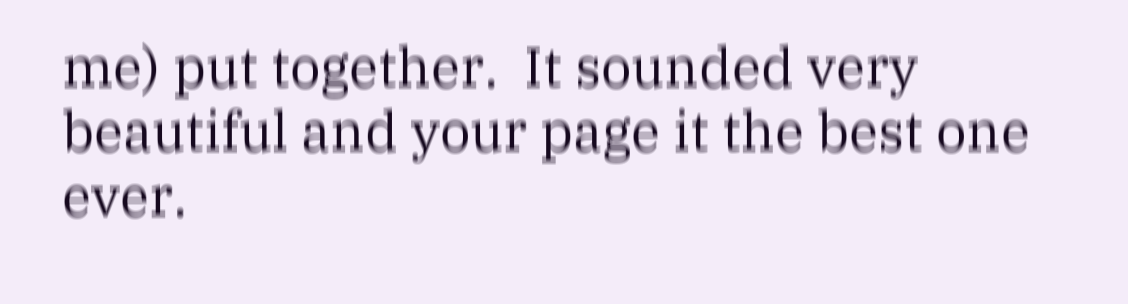me) put together.  It sounded very beautiful and your page it the best one ever.